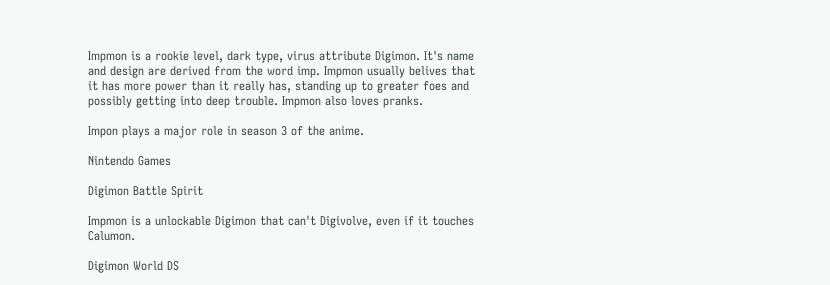Impmon is a rookie level, dark type, virus attribute Digimon. It's name and design are derived from the word imp. Impmon usually belives that it has more power than it really has, standing up to greater foes and possibly getting into deep trouble. Impmon also loves pranks.

Impon plays a major role in season 3 of the anime.

Nintendo Games

Digimon Battle Spirit

Impmon is a unlockable Digimon that can't Digivolve, even if it touches Calumon.

Digimon World DS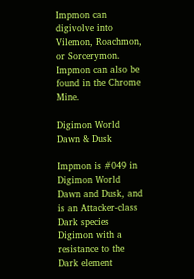Impmon can digivolve into Vilemon, Roachmon, or Sorcerymon. Impmon can also be found in the Chrome Mine.

Digimon World Dawn & Dusk

Impmon is #049 in Digimon World Dawn and Dusk, and is an Attacker-class Dark species Digimon with a resistance to the Dark element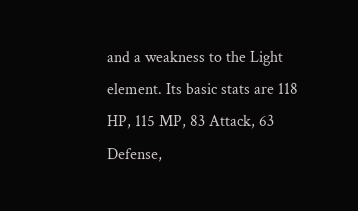and a weakness to the Light element. Its basic stats are 118 HP, 115 MP, 83 Attack, 63 Defense,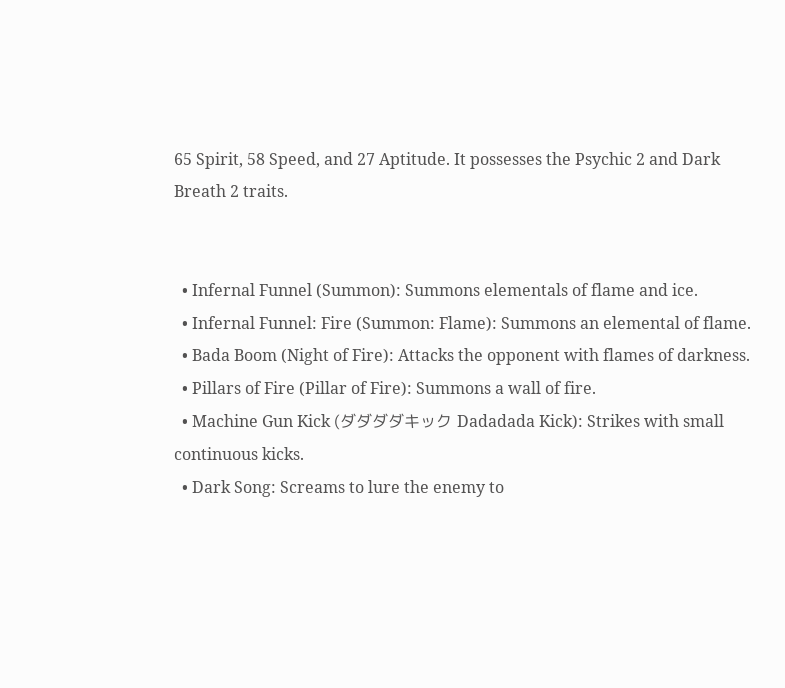65 Spirit, 58 Speed, and 27 Aptitude. It possesses the Psychic 2 and Dark Breath 2 traits.


  • Infernal Funnel (Summon): Summons elementals of flame and ice.
  • Infernal Funnel: Fire (Summon: Flame): Summons an elemental of flame.
  • Bada Boom (Night of Fire): Attacks the opponent with flames of darkness.
  • Pillars of Fire (Pillar of Fire): Summons a wall of fire.
  • Machine Gun Kick (ダダダダキック Dadadada Kick): Strikes with small continuous kicks.
  • Dark Song: Screams to lure the enemy to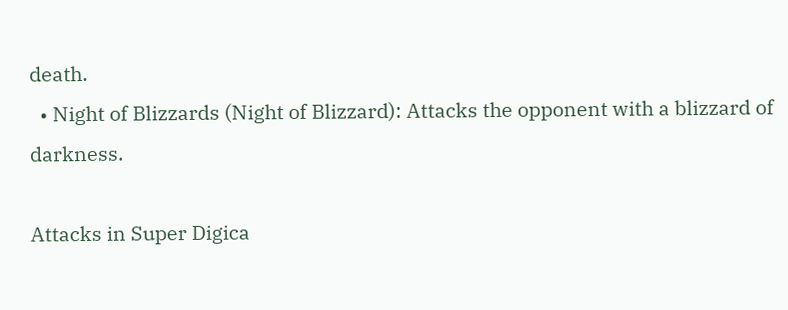death.
  • Night of Blizzards (Night of Blizzard): Attacks the opponent with a blizzard of darkness.

Attacks in Super Digica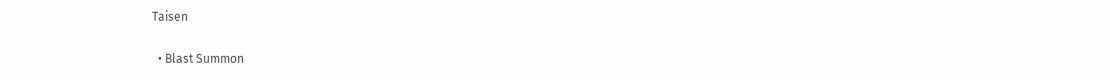Taisen

  • Blast Summon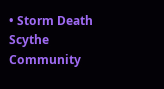• Storm Death Scythe
Community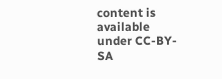content is available under CC-BY-SA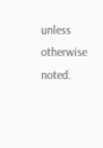unless otherwise noted.